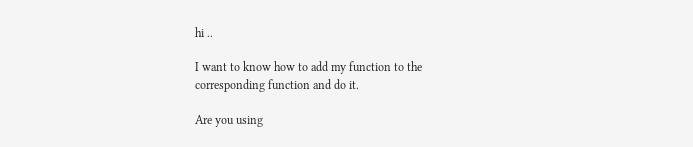hi ..

I want to know how to add my function to the corresponding function and do it.

Are you using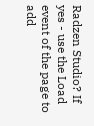Radzen Studio? If yes - use the Load event of the page to add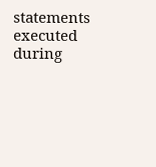statements executed during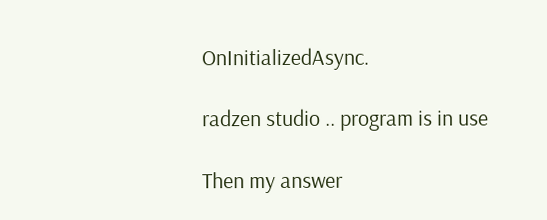OnInitializedAsync.

radzen studio .. program is in use

Then my answer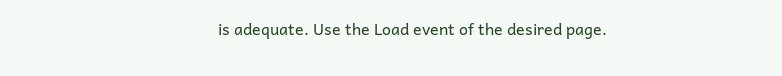is adequate. Use the Load event of the desired page.